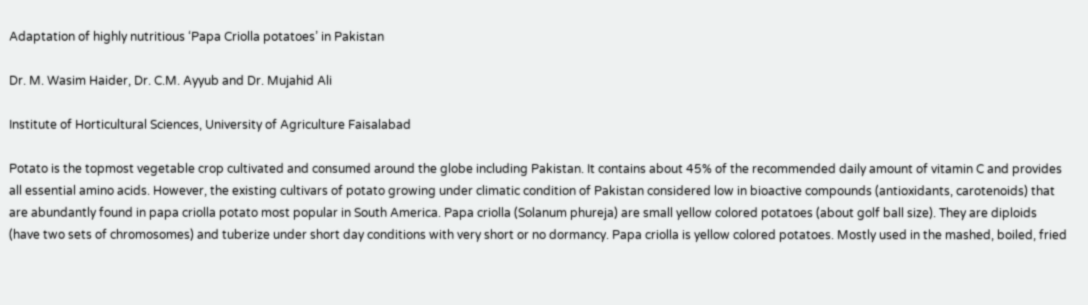Adaptation of highly nutritious ‘Papa Criolla potatoes’ in Pakistan

Dr. M. Wasim Haider, Dr. C.M. Ayyub and Dr. Mujahid Ali

Institute of Horticultural Sciences, University of Agriculture Faisalabad

Potato is the topmost vegetable crop cultivated and consumed around the globe including Pakistan. It contains about 45% of the recommended daily amount of vitamin C and provides all essential amino acids. However, the existing cultivars of potato growing under climatic condition of Pakistan considered low in bioactive compounds (antioxidants, carotenoids) that are abundantly found in papa criolla potato most popular in South America. Papa criolla (Solanum phureja) are small yellow colored potatoes (about golf ball size). They are diploids (have two sets of chromosomes) and tuberize under short day conditions with very short or no dormancy. Papa criolla is yellow colored potatoes. Mostly used in the mashed, boiled, fried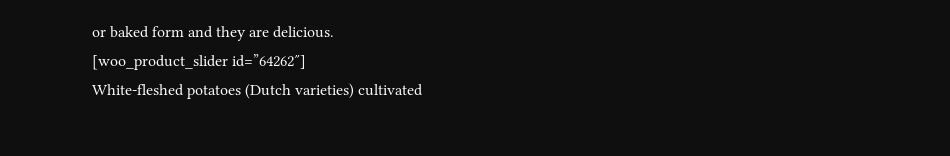or baked form and they are delicious.
[woo_product_slider id=”64262″]
White-fleshed potatoes (Dutch varieties) cultivated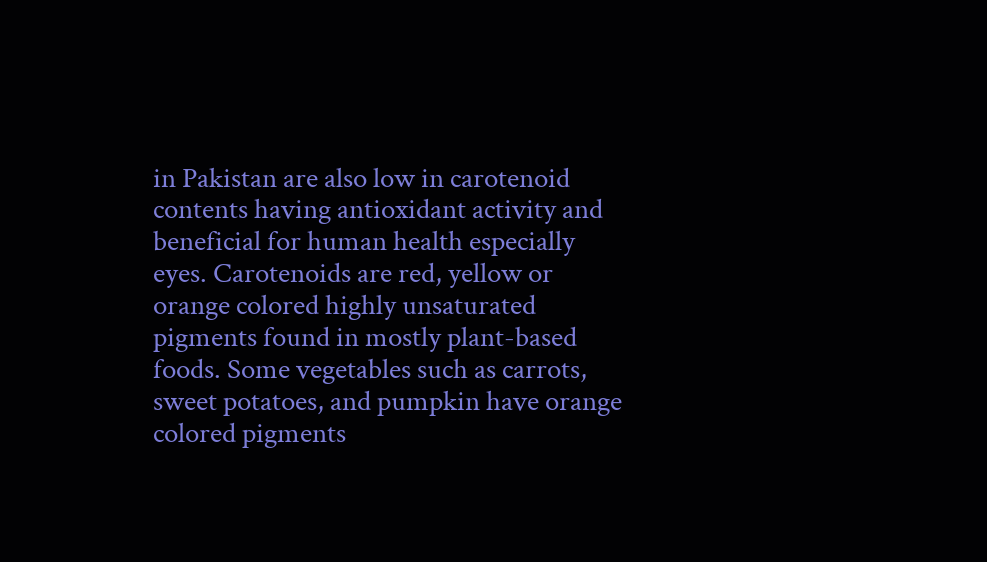in Pakistan are also low in carotenoid contents having antioxidant activity and beneficial for human health especially eyes. Carotenoids are red, yellow or orange colored highly unsaturated pigments found in mostly plant-based foods. Some vegetables such as carrots, sweet potatoes, and pumpkin have orange colored pigments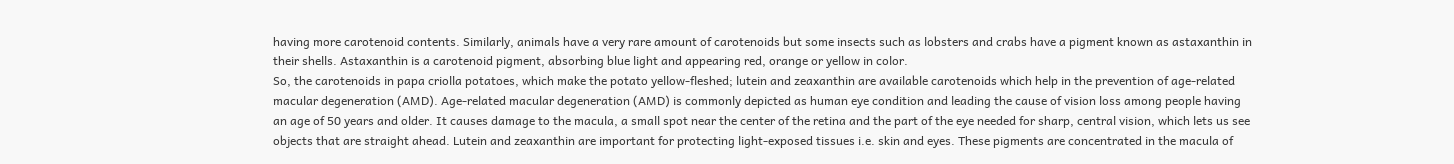having more carotenoid contents. Similarly, animals have a very rare amount of carotenoids but some insects such as lobsters and crabs have a pigment known as astaxanthin in their shells. Astaxanthin is a carotenoid pigment, absorbing blue light and appearing red, orange or yellow in color.
So, the carotenoids in papa criolla potatoes, which make the potato yellow-fleshed; lutein and zeaxanthin are available carotenoids which help in the prevention of age-related macular degeneration (AMD). Age-related macular degeneration (AMD) is commonly depicted as human eye condition and leading the cause of vision loss among people having an age of 50 years and older. It causes damage to the macula, a small spot near the center of the retina and the part of the eye needed for sharp, central vision, which lets us see objects that are straight ahead. Lutein and zeaxanthin are important for protecting light-exposed tissues i.e. skin and eyes. These pigments are concentrated in the macula of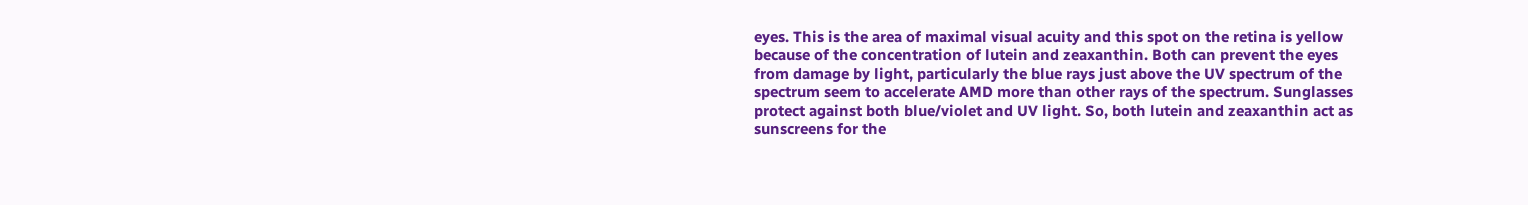eyes. This is the area of maximal visual acuity and this spot on the retina is yellow because of the concentration of lutein and zeaxanthin. Both can prevent the eyes from damage by light, particularly the blue rays just above the UV spectrum of the spectrum seem to accelerate AMD more than other rays of the spectrum. Sunglasses protect against both blue/violet and UV light. So, both lutein and zeaxanthin act as sunscreens for the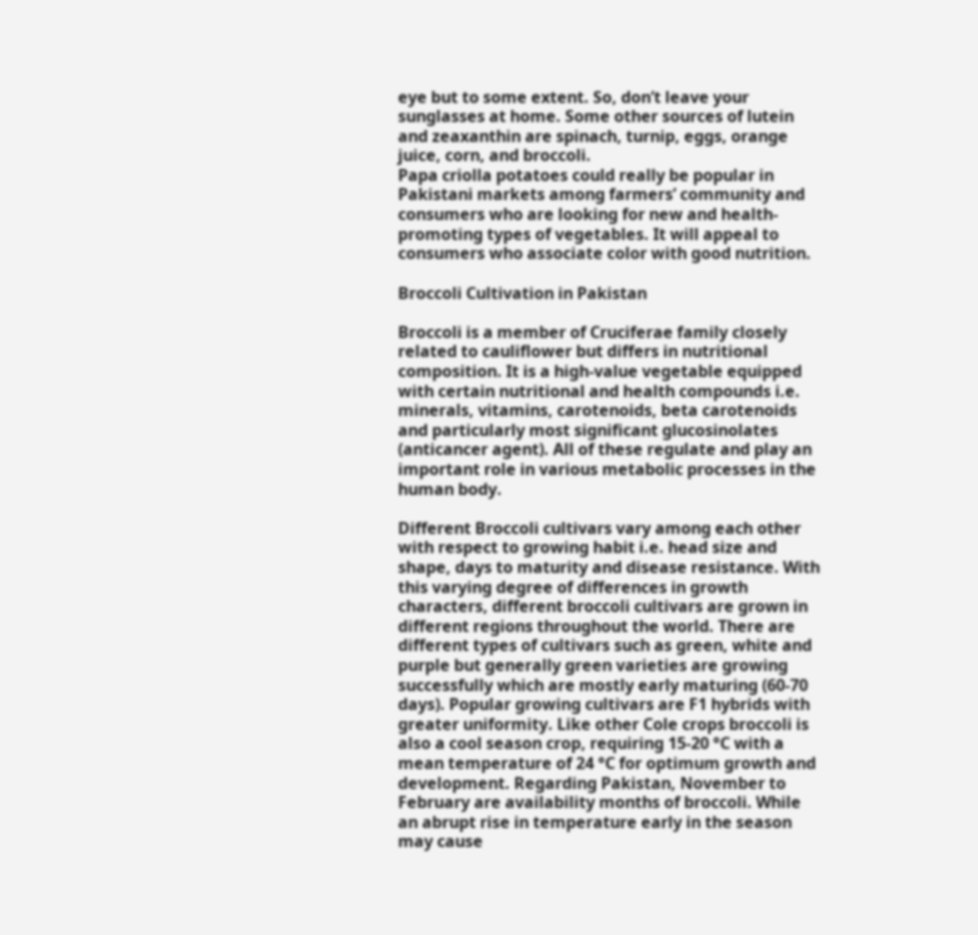eye but to some extent. So, don’t leave your sunglasses at home. Some other sources of lutein and zeaxanthin are spinach, turnip, eggs, orange juice, corn, and broccoli.
Papa criolla potatoes could really be popular in Pakistani markets among farmers’ community and consumers who are looking for new and health-promoting types of vegetables. It will appeal to consumers who associate color with good nutrition.

Broccoli Cultivation in Pakistan

Broccoli is a member of Cruciferae family closely related to cauliflower but differs in nutritional composition. It is a high-value vegetable equipped with certain nutritional and health compounds i.e. minerals, vitamins, carotenoids, beta carotenoids and particularly most significant glucosinolates (anticancer agent). All of these regulate and play an important role in various metabolic processes in the human body.

Different Broccoli cultivars vary among each other with respect to growing habit i.e. head size and shape, days to maturity and disease resistance. With this varying degree of differences in growth characters, different broccoli cultivars are grown in different regions throughout the world. There are different types of cultivars such as green, white and purple but generally green varieties are growing successfully which are mostly early maturing (60-70 days). Popular growing cultivars are F1 hybrids with greater uniformity. Like other Cole crops broccoli is also a cool season crop, requiring 15-20 °C with a mean temperature of 24 °C for optimum growth and development. Regarding Pakistan, November to February are availability months of broccoli. While an abrupt rise in temperature early in the season may cause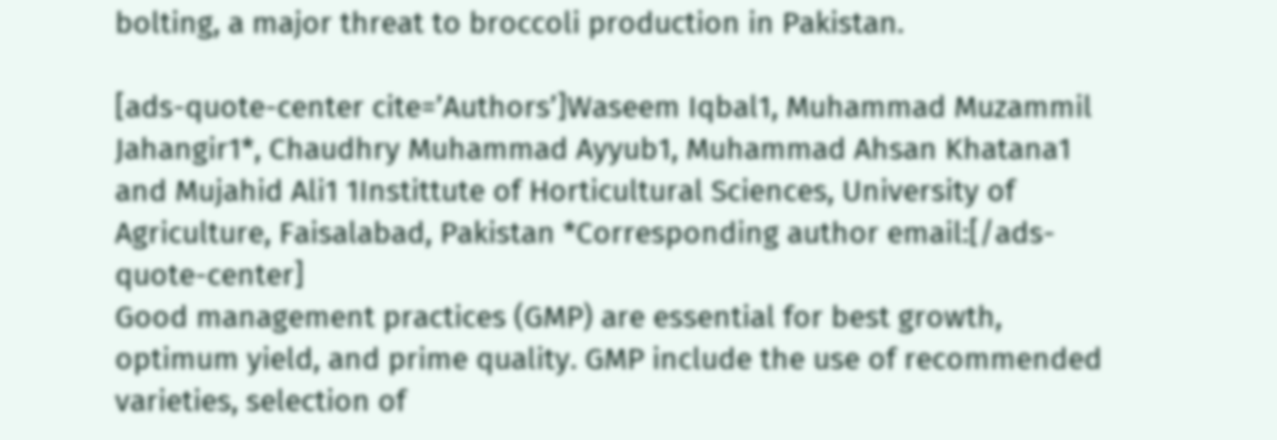bolting, a major threat to broccoli production in Pakistan.

[ads-quote-center cite=’Authors’]Waseem Iqbal1, Muhammad Muzammil Jahangir1*, Chaudhry Muhammad Ayyub1, Muhammad Ahsan Khatana1 and Mujahid Ali1 1Instittute of Horticultural Sciences, University of Agriculture, Faisalabad, Pakistan *Corresponding author email:[/ads-quote-center]
Good management practices (GMP) are essential for best growth, optimum yield, and prime quality. GMP include the use of recommended varieties, selection of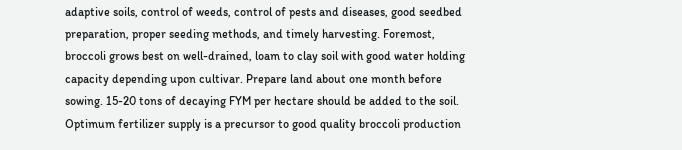adaptive soils, control of weeds, control of pests and diseases, good seedbed preparation, proper seeding methods, and timely harvesting. Foremost, broccoli grows best on well-drained, loam to clay soil with good water holding capacity depending upon cultivar. Prepare land about one month before sowing. 15-20 tons of decaying FYM per hectare should be added to the soil. Optimum fertilizer supply is a precursor to good quality broccoli production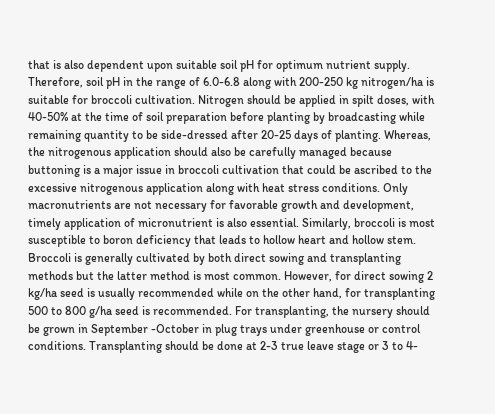that is also dependent upon suitable soil pH for optimum nutrient supply. Therefore, soil pH in the range of 6.0-6.8 along with 200-250 kg nitrogen/ha is suitable for broccoli cultivation. Nitrogen should be applied in spilt doses, with 40-50% at the time of soil preparation before planting by broadcasting while remaining quantity to be side-dressed after 20-25 days of planting. Whereas, the nitrogenous application should also be carefully managed because buttoning is a major issue in broccoli cultivation that could be ascribed to the excessive nitrogenous application along with heat stress conditions. Only macronutrients are not necessary for favorable growth and development, timely application of micronutrient is also essential. Similarly, broccoli is most susceptible to boron deficiency that leads to hollow heart and hollow stem.
Broccoli is generally cultivated by both direct sowing and transplanting methods but the latter method is most common. However, for direct sowing 2 kg/ha seed is usually recommended while on the other hand, for transplanting 500 to 800 g/ha seed is recommended. For transplanting, the nursery should be grown in September -October in plug trays under greenhouse or control conditions. Transplanting should be done at 2-3 true leave stage or 3 to 4-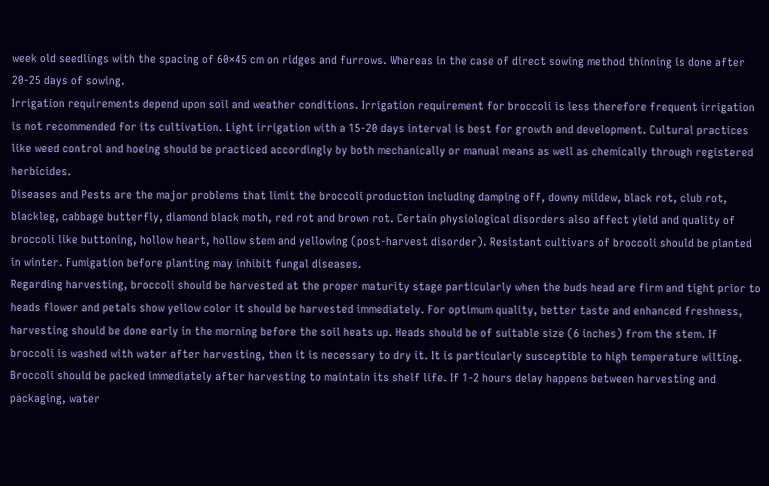week old seedlings with the spacing of 60×45 cm on ridges and furrows. Whereas in the case of direct sowing method thinning is done after 20-25 days of sowing.
Irrigation requirements depend upon soil and weather conditions. Irrigation requirement for broccoli is less therefore frequent irrigation is not recommended for its cultivation. Light irrigation with a 15-20 days interval is best for growth and development. Cultural practices like weed control and hoeing should be practiced accordingly by both mechanically or manual means as well as chemically through registered herbicides.
Diseases and Pests are the major problems that limit the broccoli production including damping off, downy mildew, black rot, club rot, blackleg, cabbage butterfly, diamond black moth, red rot and brown rot. Certain physiological disorders also affect yield and quality of broccoli like buttoning, hollow heart, hollow stem and yellowing (post-harvest disorder). Resistant cultivars of broccoli should be planted in winter. Fumigation before planting may inhibit fungal diseases.
Regarding harvesting, broccoli should be harvested at the proper maturity stage particularly when the buds head are firm and tight prior to heads flower and petals show yellow color it should be harvested immediately. For optimum quality, better taste and enhanced freshness, harvesting should be done early in the morning before the soil heats up. Heads should be of suitable size (6 inches) from the stem. If broccoli is washed with water after harvesting, then it is necessary to dry it. It is particularly susceptible to high temperature wilting. Broccoli should be packed immediately after harvesting to maintain its shelf life. If 1-2 hours delay happens between harvesting and packaging, water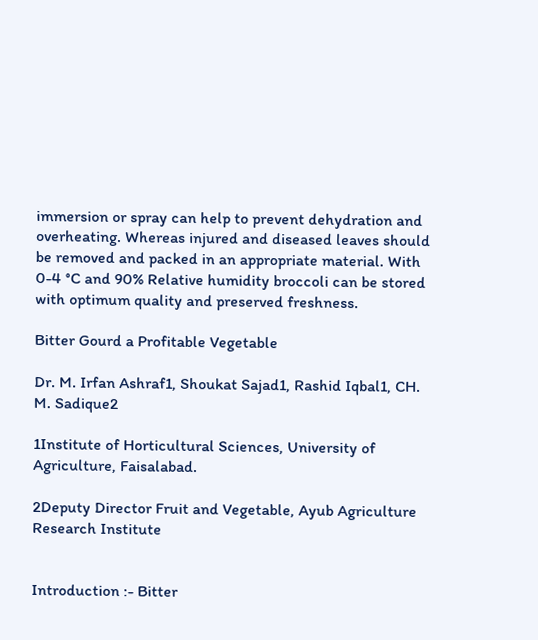immersion or spray can help to prevent dehydration and overheating. Whereas injured and diseased leaves should be removed and packed in an appropriate material. With 0-4 °C and 90% Relative humidity broccoli can be stored with optimum quality and preserved freshness.

Bitter Gourd a Profitable Vegetable

Dr. M. Irfan Ashraf1, Shoukat Sajad1, Rashid Iqbal1, CH. M. Sadique2

1Institute of Horticultural Sciences, University of Agriculture, Faisalabad.

2Deputy Director Fruit and Vegetable, Ayub Agriculture Research Institute


Introduction :- Bitter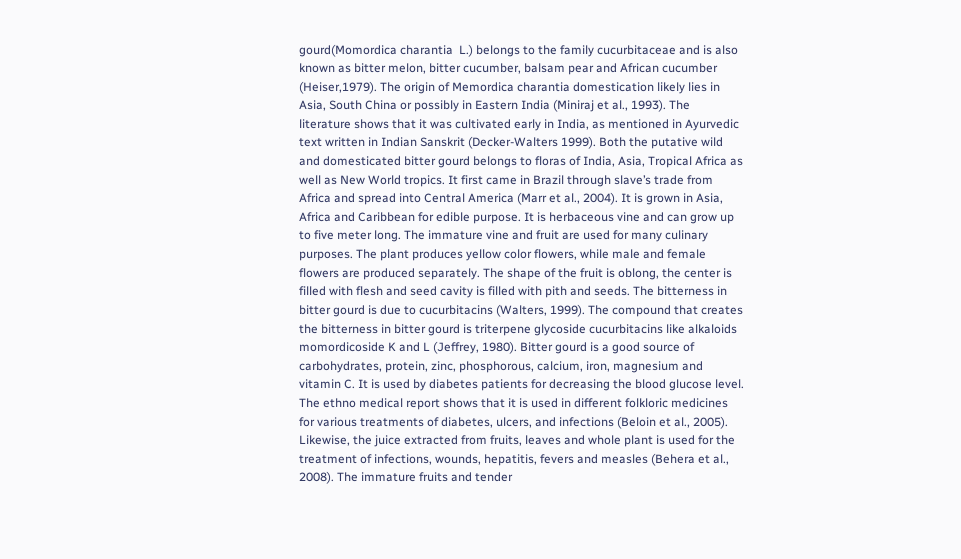gourd(Momordica charantia  L.) belongs to the family cucurbitaceae and is also known as bitter melon, bitter cucumber, balsam pear and African cucumber (Heiser,1979). The origin of Memordica charantia domestication likely lies in Asia, South China or possibly in Eastern India (Miniraj et al., 1993). The literature shows that it was cultivated early in India, as mentioned in Ayurvedic text written in Indian Sanskrit (Decker-Walters 1999). Both the putative wild and domesticated bitter gourd belongs to floras of India, Asia, Tropical Africa as well as New World tropics. It first came in Brazil through slave’s trade from Africa and spread into Central America (Marr et al., 2004). It is grown in Asia, Africa and Caribbean for edible purpose. It is herbaceous vine and can grow up to five meter long. The immature vine and fruit are used for many culinary purposes. The plant produces yellow color flowers, while male and female flowers are produced separately. The shape of the fruit is oblong, the center is filled with flesh and seed cavity is filled with pith and seeds. The bitterness in bitter gourd is due to cucurbitacins (Walters, 1999). The compound that creates the bitterness in bitter gourd is triterpene glycoside cucurbitacins like alkaloids momordicoside K and L (Jeffrey, 1980). Bitter gourd is a good source of carbohydrates, protein, zinc, phosphorous, calcium, iron, magnesium and vitamin C. It is used by diabetes patients for decreasing the blood glucose level. The ethno medical report shows that it is used in different folkloric medicines for various treatments of diabetes, ulcers, and infections (Beloin et al., 2005). Likewise, the juice extracted from fruits, leaves and whole plant is used for the treatment of infections, wounds, hepatitis, fevers and measles (Behera et al., 2008). The immature fruits and tender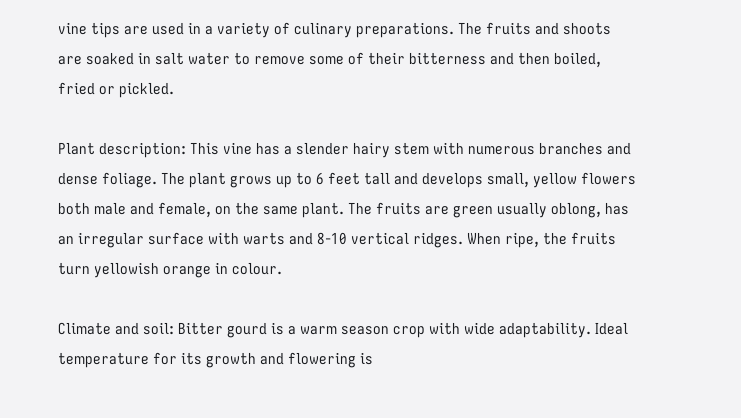vine tips are used in a variety of culinary preparations. The fruits and shoots are soaked in salt water to remove some of their bitterness and then boiled, fried or pickled.

Plant description: This vine has a slender hairy stem with numerous branches and dense foliage. The plant grows up to 6 feet tall and develops small, yellow flowers both male and female, on the same plant. The fruits are green usually oblong, has an irregular surface with warts and 8-10 vertical ridges. When ripe, the fruits turn yellowish orange in colour.

Climate and soil: Bitter gourd is a warm season crop with wide adaptability. Ideal temperature for its growth and flowering is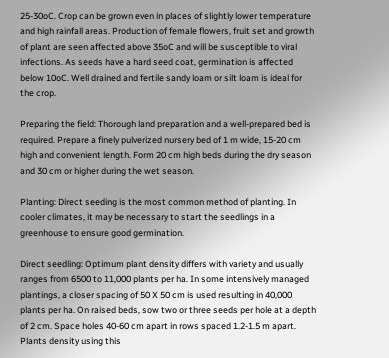25-30oC. Crop can be grown even in places of slightly lower temperature and high rainfall areas. Production of female flowers, fruit set and growth of plant are seen affected above 35oC and will be susceptible to viral infections. As seeds have a hard seed coat, germination is affected below 10oC. Well drained and fertile sandy loam or silt loam is ideal for the crop.

Preparing the field: Thorough land preparation and a well-prepared bed is required. Prepare a finely pulverized nursery bed of 1 m wide, 15-20 cm high and convenient length. Form 20 cm high beds during the dry season and 30 cm or higher during the wet season.

Planting: Direct seeding is the most common method of planting. In cooler climates, it may be necessary to start the seedlings in a greenhouse to ensure good germination.

Direct seedling: Optimum plant density differs with variety and usually ranges from 6500 to 11,000 plants per ha. In some intensively managed plantings, a closer spacing of 50 X 50 cm is used resulting in 40,000 plants per ha. On raised beds, sow two or three seeds per hole at a depth of 2 cm. Space holes 40-60 cm apart in rows spaced 1.2-1.5 m apart. Plants density using this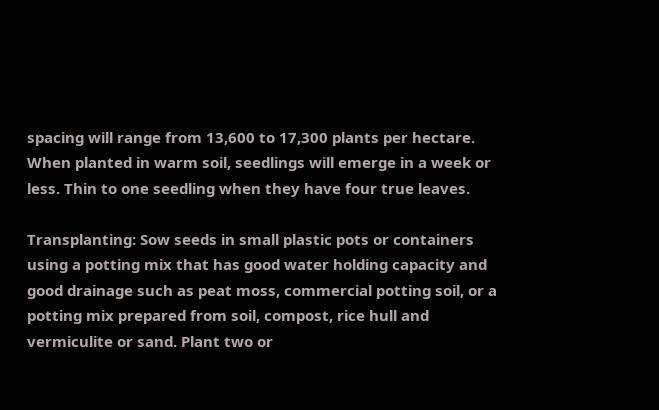spacing will range from 13,600 to 17,300 plants per hectare. When planted in warm soil, seedlings will emerge in a week or less. Thin to one seedling when they have four true leaves.

Transplanting: Sow seeds in small plastic pots or containers using a potting mix that has good water holding capacity and good drainage such as peat moss, commercial potting soil, or a potting mix prepared from soil, compost, rice hull and vermiculite or sand. Plant two or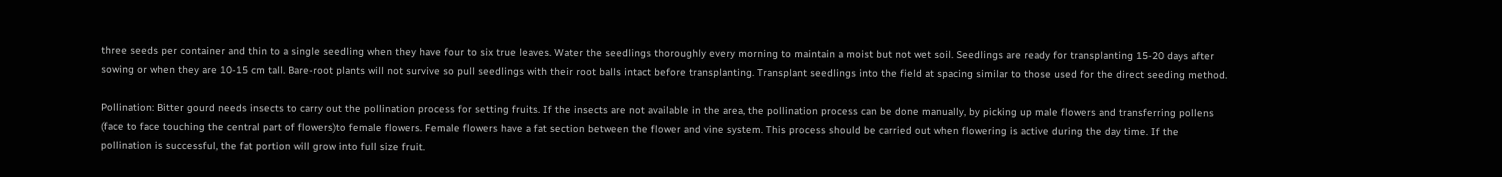three seeds per container and thin to a single seedling when they have four to six true leaves. Water the seedlings thoroughly every morning to maintain a moist but not wet soil. Seedlings are ready for transplanting 15-20 days after sowing or when they are 10-15 cm tall. Bare-root plants will not survive so pull seedlings with their root balls intact before transplanting. Transplant seedlings into the field at spacing similar to those used for the direct seeding method.

Pollination: Bitter gourd needs insects to carry out the pollination process for setting fruits. If the insects are not available in the area, the pollination process can be done manually, by picking up male flowers and transferring pollens (face to face touching the central part of flowers)to female flowers. Female flowers have a fat section between the flower and vine system. This process should be carried out when flowering is active during the day time. If the pollination is successful, the fat portion will grow into full size fruit.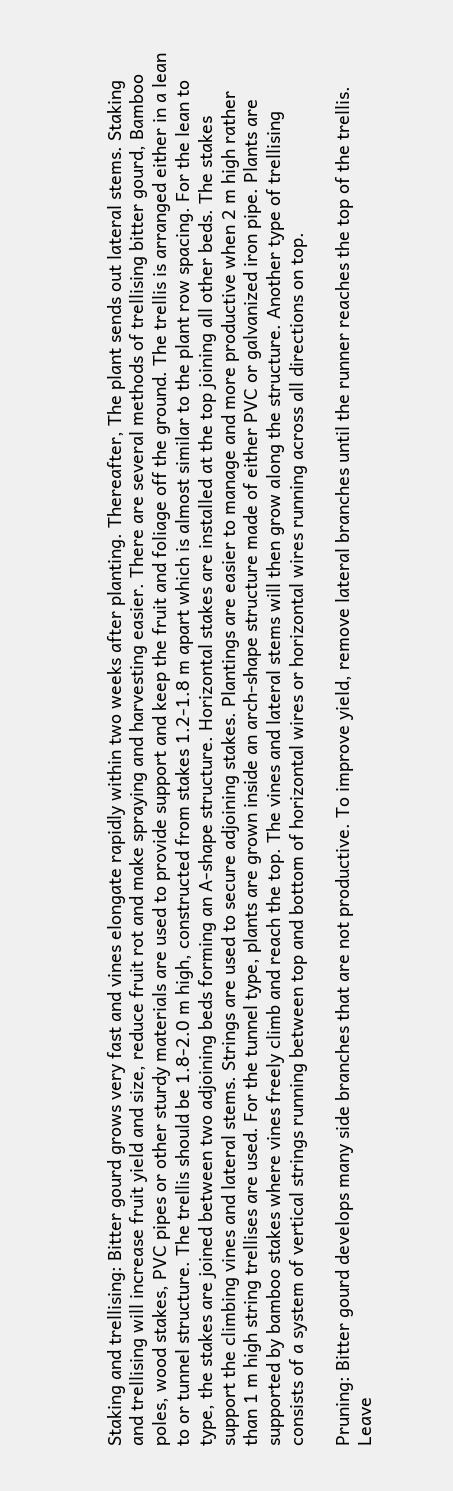Staking and trellising: Bitter gourd grows very fast and vines elongate rapidly within two weeks after planting. Thereafter, The plant sends out lateral stems. Staking and trellising will increase fruit yield and size, reduce fruit rot and make spraying and harvesting easier. There are several methods of trellising bitter gourd, Bamboo poles, wood stakes, PVC pipes or other sturdy materials are used to provide support and keep the fruit and foliage off the ground. The trellis is arranged either in a lean to or tunnel structure. The trellis should be 1.8-2.0 m high, constructed from stakes 1.2-1.8 m apart which is almost similar to the plant row spacing. For the lean to type, the stakes are joined between two adjoining beds forming an A-shape structure. Horizontal stakes are installed at the top joining all other beds. The stakes support the climbing vines and lateral stems. Strings are used to secure adjoining stakes. Plantings are easier to manage and more productive when 2 m high rather than 1 m high string trellises are used. For the tunnel type, plants are grown inside an arch-shape structure made of either PVC or galvanized iron pipe. Plants are supported by bamboo stakes where vines freely climb and reach the top. The vines and lateral stems will then grow along the structure. Another type of trellising consists of a system of vertical strings running between top and bottom of horizontal wires or horizontal wires running across all directions on top.

Pruning: Bitter gourd develops many side branches that are not productive. To improve yield, remove lateral branches until the runner reaches the top of the trellis. Leave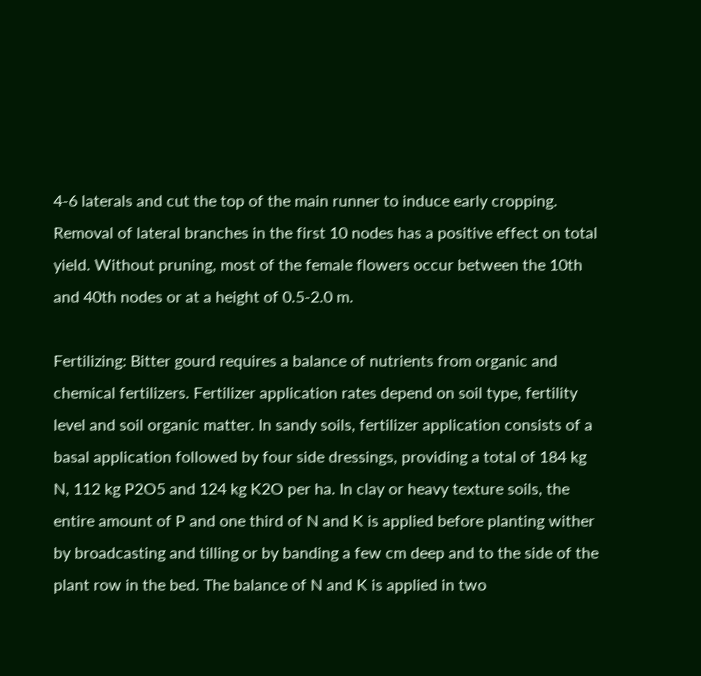4-6 laterals and cut the top of the main runner to induce early cropping. Removal of lateral branches in the first 10 nodes has a positive effect on total yield. Without pruning, most of the female flowers occur between the 10th and 40th nodes or at a height of 0.5-2.0 m.

Fertilizing: Bitter gourd requires a balance of nutrients from organic and chemical fertilizers. Fertilizer application rates depend on soil type, fertility level and soil organic matter. In sandy soils, fertilizer application consists of a basal application followed by four side dressings, providing a total of 184 kg N, 112 kg P2O5 and 124 kg K2O per ha. In clay or heavy texture soils, the entire amount of P and one third of N and K is applied before planting wither by broadcasting and tilling or by banding a few cm deep and to the side of the plant row in the bed. The balance of N and K is applied in two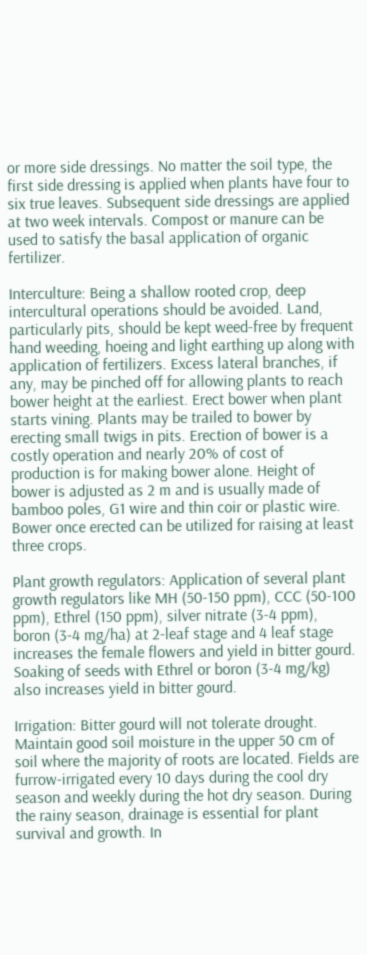or more side dressings. No matter the soil type, the first side dressing is applied when plants have four to six true leaves. Subsequent side dressings are applied at two week intervals. Compost or manure can be used to satisfy the basal application of organic fertilizer.

Interculture: Being a shallow rooted crop, deep intercultural operations should be avoided. Land, particularly pits, should be kept weed-free by frequent hand weeding, hoeing and light earthing up along with application of fertilizers. Excess lateral branches, if any, may be pinched off for allowing plants to reach bower height at the earliest. Erect bower when plant starts vining. Plants may be trailed to bower by erecting small twigs in pits. Erection of bower is a costly operation and nearly 20% of cost of production is for making bower alone. Height of bower is adjusted as 2 m and is usually made of bamboo poles, G1 wire and thin coir or plastic wire. Bower once erected can be utilized for raising at least three crops.

Plant growth regulators: Application of several plant growth regulators like MH (50-150 ppm), CCC (50-100 ppm), Ethrel (150 ppm), silver nitrate (3-4 ppm), boron (3-4 mg/ha) at 2-leaf stage and 4 leaf stage increases the female flowers and yield in bitter gourd. Soaking of seeds with Ethrel or boron (3-4 mg/kg) also increases yield in bitter gourd.

Irrigation: Bitter gourd will not tolerate drought. Maintain good soil moisture in the upper 50 cm of soil where the majority of roots are located. Fields are furrow-irrigated every 10 days during the cool dry season and weekly during the hot dry season. During the rainy season, drainage is essential for plant survival and growth. In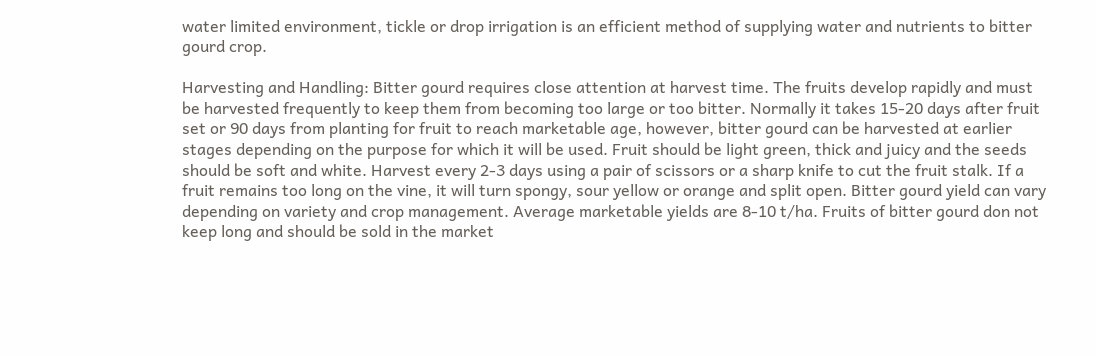water limited environment, tickle or drop irrigation is an efficient method of supplying water and nutrients to bitter gourd crop.

Harvesting and Handling: Bitter gourd requires close attention at harvest time. The fruits develop rapidly and must be harvested frequently to keep them from becoming too large or too bitter. Normally it takes 15-20 days after fruit set or 90 days from planting for fruit to reach marketable age, however, bitter gourd can be harvested at earlier stages depending on the purpose for which it will be used. Fruit should be light green, thick and juicy and the seeds should be soft and white. Harvest every 2-3 days using a pair of scissors or a sharp knife to cut the fruit stalk. If a fruit remains too long on the vine, it will turn spongy, sour yellow or orange and split open. Bitter gourd yield can vary depending on variety and crop management. Average marketable yields are 8-10 t/ha. Fruits of bitter gourd don not keep long and should be sold in the market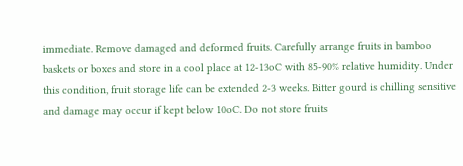immediate. Remove damaged and deformed fruits. Carefully arrange fruits in bamboo baskets or boxes and store in a cool place at 12-13oC with 85-90% relative humidity. Under this condition, fruit storage life can be extended 2-3 weeks. Bitter gourd is chilling sensitive and damage may occur if kept below 10oC. Do not store fruits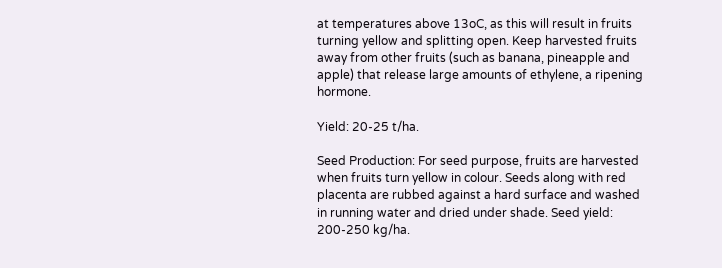at temperatures above 13oC, as this will result in fruits turning yellow and splitting open. Keep harvested fruits away from other fruits (such as banana, pineapple and apple) that release large amounts of ethylene, a ripening hormone.

Yield: 20-25 t/ha.

Seed Production: For seed purpose, fruits are harvested when fruits turn yellow in colour. Seeds along with red placenta are rubbed against a hard surface and washed in running water and dried under shade. Seed yield: 200-250 kg/ha.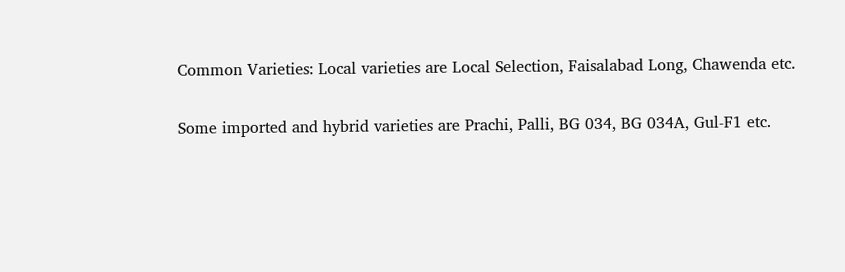Common Varieties: Local varieties are Local Selection, Faisalabad Long, Chawenda etc.

Some imported and hybrid varieties are Prachi, Palli, BG 034, BG 034A, Gul-F1 etc.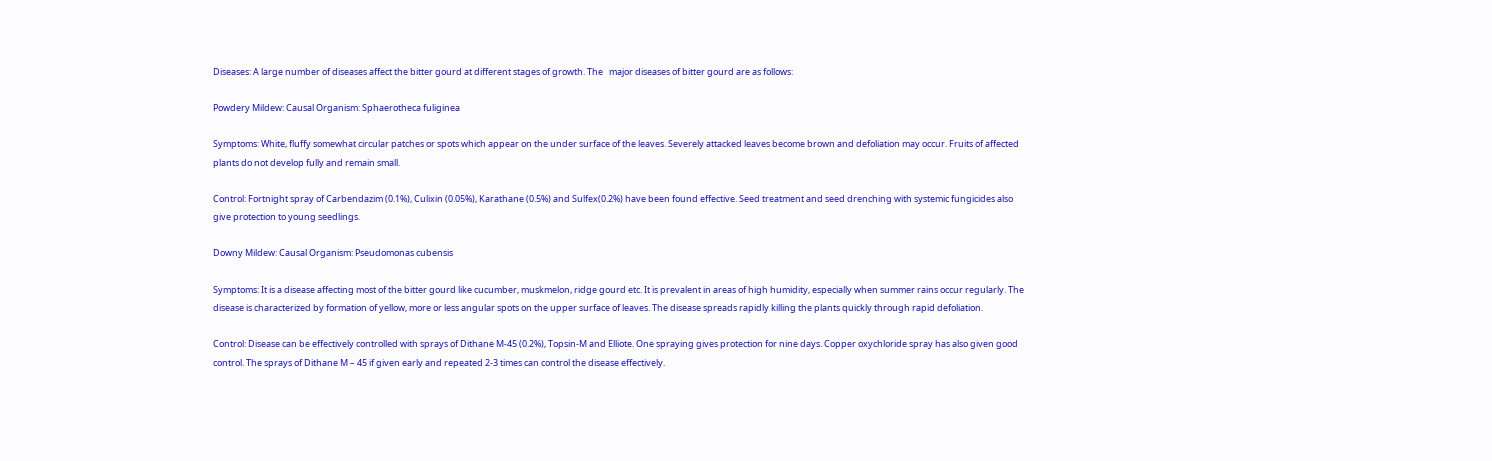Diseases: A large number of diseases affect the bitter gourd at different stages of growth. The   major diseases of bitter gourd are as follows:

Powdery Mildew: Causal Organism: Sphaerotheca fuliginea

Symptoms: White, fluffy somewhat circular patches or spots which appear on the under surface of the leaves. Severely attacked leaves become brown and defoliation may occur. Fruits of affected plants do not develop fully and remain small.

Control: Fortnight spray of Carbendazim (0.1%), Culixin (0.05%), Karathane (0.5%) and Sulfex(0.2%) have been found effective. Seed treatment and seed drenching with systemic fungicides also give protection to young seedlings.

Downy Mildew: Causal Organism: Pseudomonas cubensis

Symptoms: It is a disease affecting most of the bitter gourd like cucumber, muskmelon, ridge gourd etc. It is prevalent in areas of high humidity, especially when summer rains occur regularly. The disease is characterized by formation of yellow, more or less angular spots on the upper surface of leaves. The disease spreads rapidly killing the plants quickly through rapid defoliation.

Control: Disease can be effectively controlled with sprays of Dithane M-45 (0.2%), Topsin-M and Elliote. One spraying gives protection for nine days. Copper oxychloride spray has also given good control. The sprays of Dithane M – 45 if given early and repeated 2-3 times can control the disease effectively.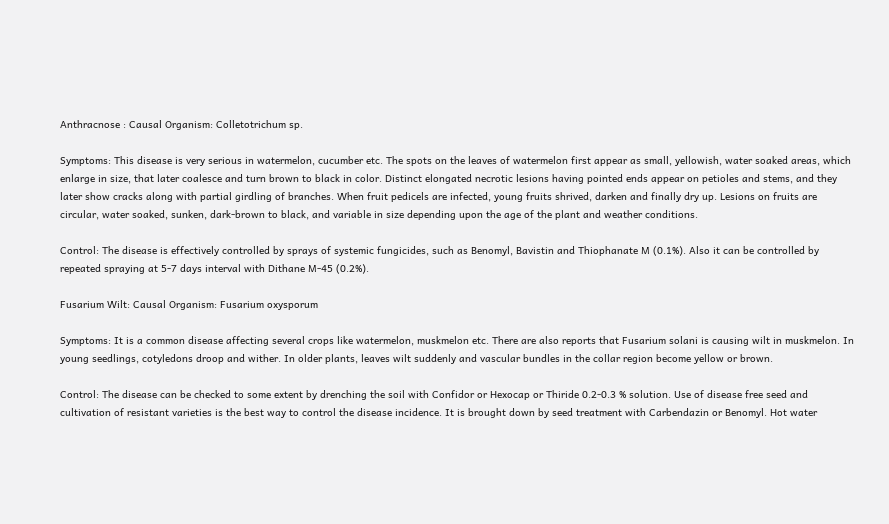Anthracnose : Causal Organism: Colletotrichum sp.

Symptoms: This disease is very serious in watermelon, cucumber etc. The spots on the leaves of watermelon first appear as small, yellowish, water soaked areas, which enlarge in size, that later coalesce and turn brown to black in color. Distinct elongated necrotic lesions having pointed ends appear on petioles and stems, and they later show cracks along with partial girdling of branches. When fruit pedicels are infected, young fruits shrived, darken and finally dry up. Lesions on fruits are circular, water soaked, sunken, dark-brown to black, and variable in size depending upon the age of the plant and weather conditions.

Control: The disease is effectively controlled by sprays of systemic fungicides, such as Benomyl, Bavistin and Thiophanate M (0.1%). Also it can be controlled by repeated spraying at 5-7 days interval with Dithane M-45 (0.2%).

Fusarium Wilt: Causal Organism: Fusarium oxysporum

Symptoms: It is a common disease affecting several crops like watermelon, muskmelon etc. There are also reports that Fusarium solani is causing wilt in muskmelon. In young seedlings, cotyledons droop and wither. In older plants, leaves wilt suddenly and vascular bundles in the collar region become yellow or brown.

Control: The disease can be checked to some extent by drenching the soil with Confidor or Hexocap or Thiride 0.2-0.3 % solution. Use of disease free seed and cultivation of resistant varieties is the best way to control the disease incidence. It is brought down by seed treatment with Carbendazin or Benomyl. Hot water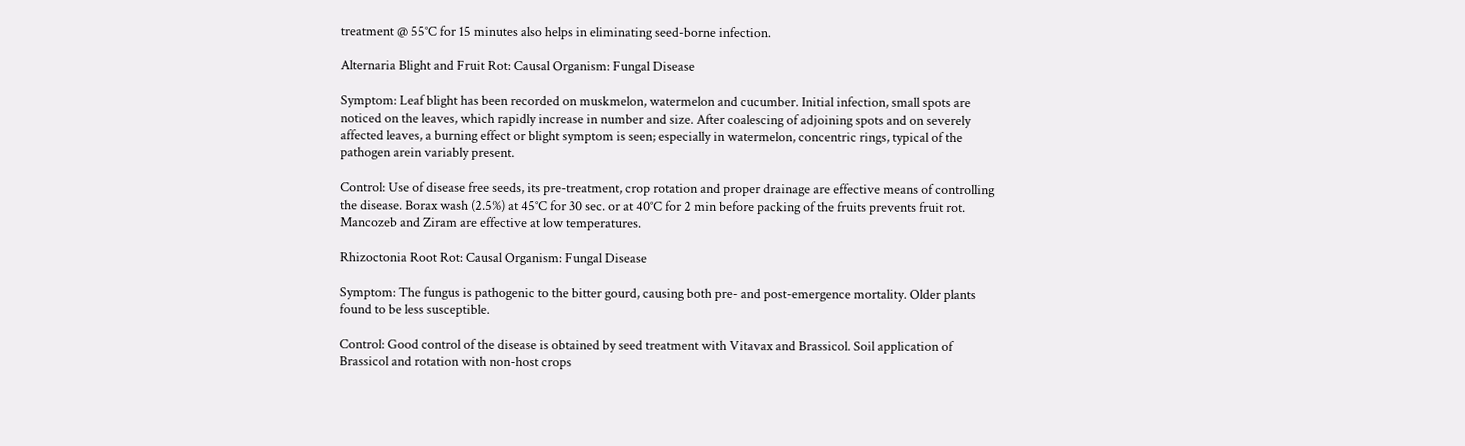treatment @ 55°C for 15 minutes also helps in eliminating seed-borne infection.

Alternaria Blight and Fruit Rot: Causal Organism: Fungal Disease

Symptom: Leaf blight has been recorded on muskmelon, watermelon and cucumber. Initial infection, small spots are noticed on the leaves, which rapidly increase in number and size. After coalescing of adjoining spots and on severely affected leaves, a burning effect or blight symptom is seen; especially in watermelon, concentric rings, typical of the pathogen arein variably present.

Control: Use of disease free seeds, its pre-treatment, crop rotation and proper drainage are effective means of controlling the disease. Borax wash (2.5%) at 45°C for 30 sec. or at 40°C for 2 min before packing of the fruits prevents fruit rot. Mancozeb and Ziram are effective at low temperatures.

Rhizoctonia Root Rot: Causal Organism: Fungal Disease

Symptom: The fungus is pathogenic to the bitter gourd, causing both pre- and post-emergence mortality. Older plants found to be less susceptible.

Control: Good control of the disease is obtained by seed treatment with Vitavax and Brassicol. Soil application of Brassicol and rotation with non-host crops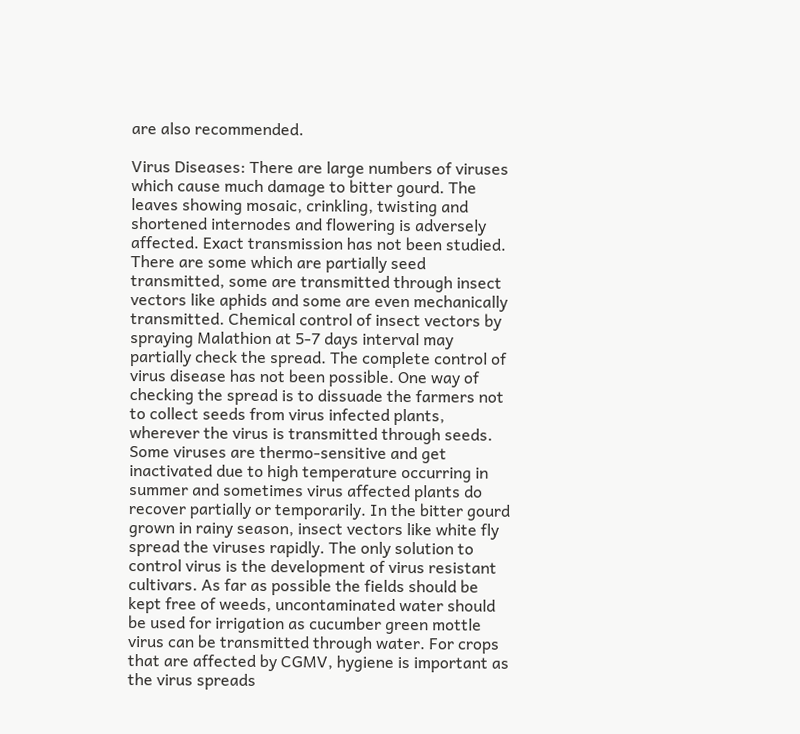are also recommended.

Virus Diseases: There are large numbers of viruses which cause much damage to bitter gourd. The leaves showing mosaic, crinkling, twisting and shortened internodes and flowering is adversely affected. Exact transmission has not been studied. There are some which are partially seed transmitted, some are transmitted through insect vectors like aphids and some are even mechanically transmitted. Chemical control of insect vectors by spraying Malathion at 5-7 days interval may partially check the spread. The complete control of virus disease has not been possible. One way of checking the spread is to dissuade the farmers not to collect seeds from virus infected plants, wherever the virus is transmitted through seeds. Some viruses are thermo-sensitive and get inactivated due to high temperature occurring in summer and sometimes virus affected plants do recover partially or temporarily. In the bitter gourd grown in rainy season, insect vectors like white fly spread the viruses rapidly. The only solution to control virus is the development of virus resistant cultivars. As far as possible the fields should be kept free of weeds, uncontaminated water should be used for irrigation as cucumber green mottle virus can be transmitted through water. For crops that are affected by CGMV, hygiene is important as the virus spreads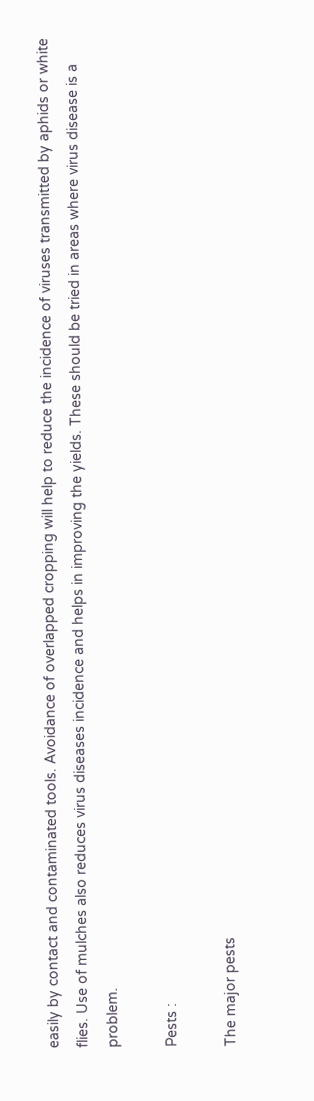easily by contact and contaminated tools. Avoidance of overlapped cropping will help to reduce the incidence of viruses transmitted by aphids or white flies. Use of mulches also reduces virus diseases incidence and helps in improving the yields. These should be tried in areas where virus disease is a problem.

Pests :

The major pests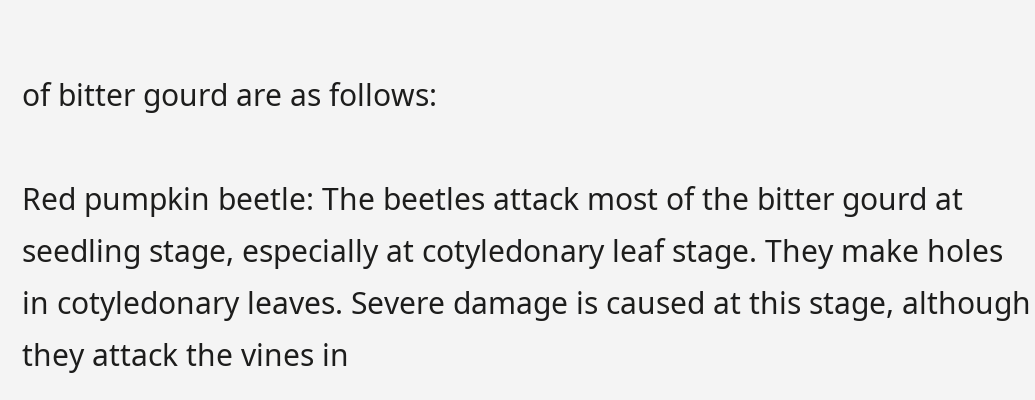of bitter gourd are as follows:

Red pumpkin beetle: The beetles attack most of the bitter gourd at seedling stage, especially at cotyledonary leaf stage. They make holes in cotyledonary leaves. Severe damage is caused at this stage, although they attack the vines in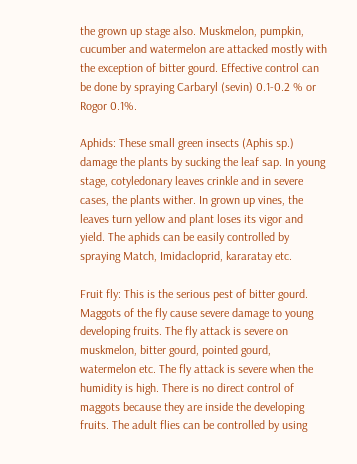the grown up stage also. Muskmelon, pumpkin, cucumber and watermelon are attacked mostly with the exception of bitter gourd. Effective control can be done by spraying Carbaryl (sevin) 0.1-0.2 % or Rogor 0.1%.

Aphids: These small green insects (Aphis sp.) damage the plants by sucking the leaf sap. In young stage, cotyledonary leaves crinkle and in severe cases, the plants wither. In grown up vines, the leaves turn yellow and plant loses its vigor and yield. The aphids can be easily controlled by spraying Match, Imidacloprid, kararatay etc.

Fruit fly: This is the serious pest of bitter gourd. Maggots of the fly cause severe damage to young developing fruits. The fly attack is severe on muskmelon, bitter gourd, pointed gourd, watermelon etc. The fly attack is severe when the humidity is high. There is no direct control of maggots because they are inside the developing fruits. The adult flies can be controlled by using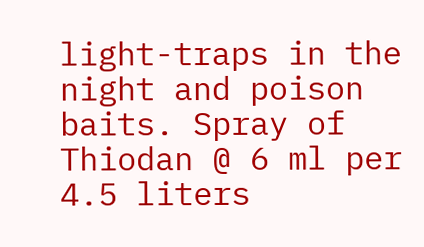light-traps in the night and poison baits. Spray of Thiodan @ 6 ml per 4.5 liters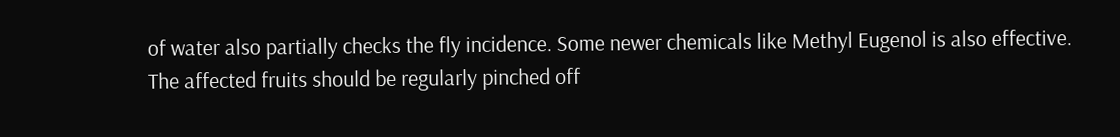of water also partially checks the fly incidence. Some newer chemicals like Methyl Eugenol is also effective. The affected fruits should be regularly pinched off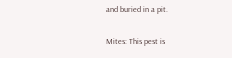and buried in a pit.

Mites: This pest is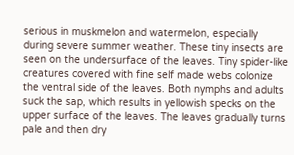serious in muskmelon and watermelon, especially during severe summer weather. These tiny insects are seen on the undersurface of the leaves. Tiny spider-like creatures covered with fine self made webs colonize the ventral side of the leaves. Both nymphs and adults suck the sap, which results in yellowish specks on the upper surface of the leaves. The leaves gradually turns pale and then dry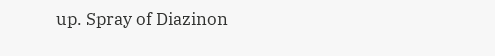up. Spray of Diazinon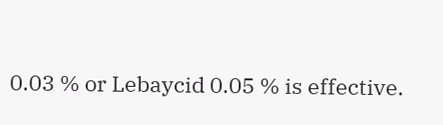0.03 % or Lebaycid 0.05 % is effective.